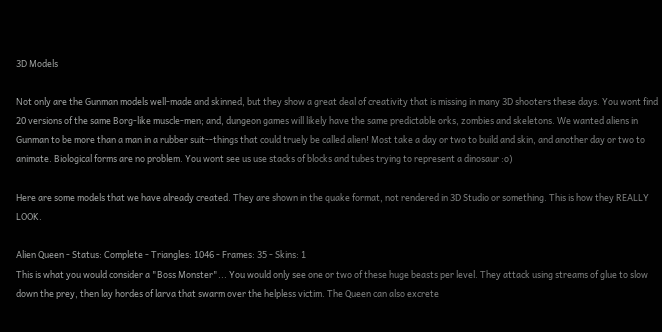3D Models

Not only are the Gunman models well-made and skinned, but they show a great deal of creativity that is missing in many 3D shooters these days. You wont find 20 versions of the same Borg-like muscle-men; and, dungeon games will likely have the same predictable orks, zombies and skeletons. We wanted aliens in Gunman to be more than a man in a rubber suit--things that could truely be called alien! Most take a day or two to build and skin, and another day or two to animate. Biological forms are no problem. You wont see us use stacks of blocks and tubes trying to represent a dinosaur :o)

Here are some models that we have already created. They are shown in the quake format, not rendered in 3D Studio or something. This is how they REALLY LOOK.

Alien Queen - Status: Complete - Triangles: 1046 - Frames: 35 - Skins: 1
This is what you would consider a "Boss Monster"... You would only see one or two of these huge beasts per level. They attack using streams of glue to slow down the prey, then lay hordes of larva that swarm over the helpless victim. The Queen can also excrete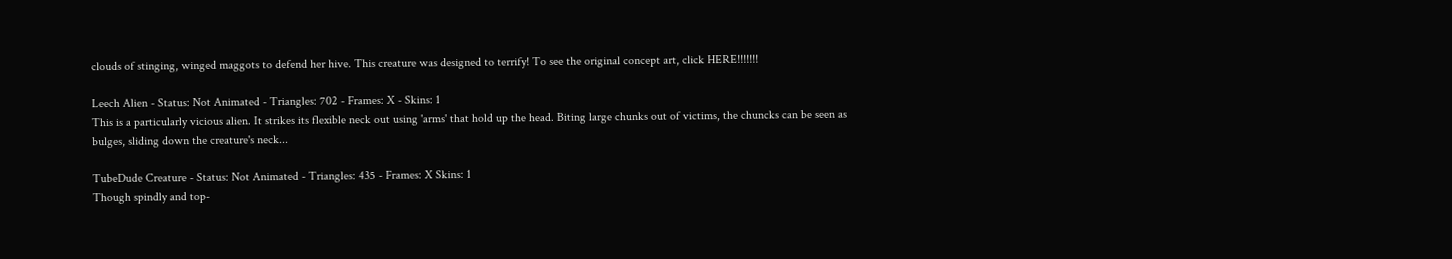clouds of stinging, winged maggots to defend her hive. This creature was designed to terrify! To see the original concept art, click HERE!!!!!!!

Leech Alien - Status: Not Animated - Triangles: 702 - Frames: X - Skins: 1
This is a particularly vicious alien. It strikes its flexible neck out using 'arms' that hold up the head. Biting large chunks out of victims, the chuncks can be seen as bulges, sliding down the creature's neck...

TubeDude Creature - Status: Not Animated - Triangles: 435 - Frames: X Skins: 1
Though spindly and top-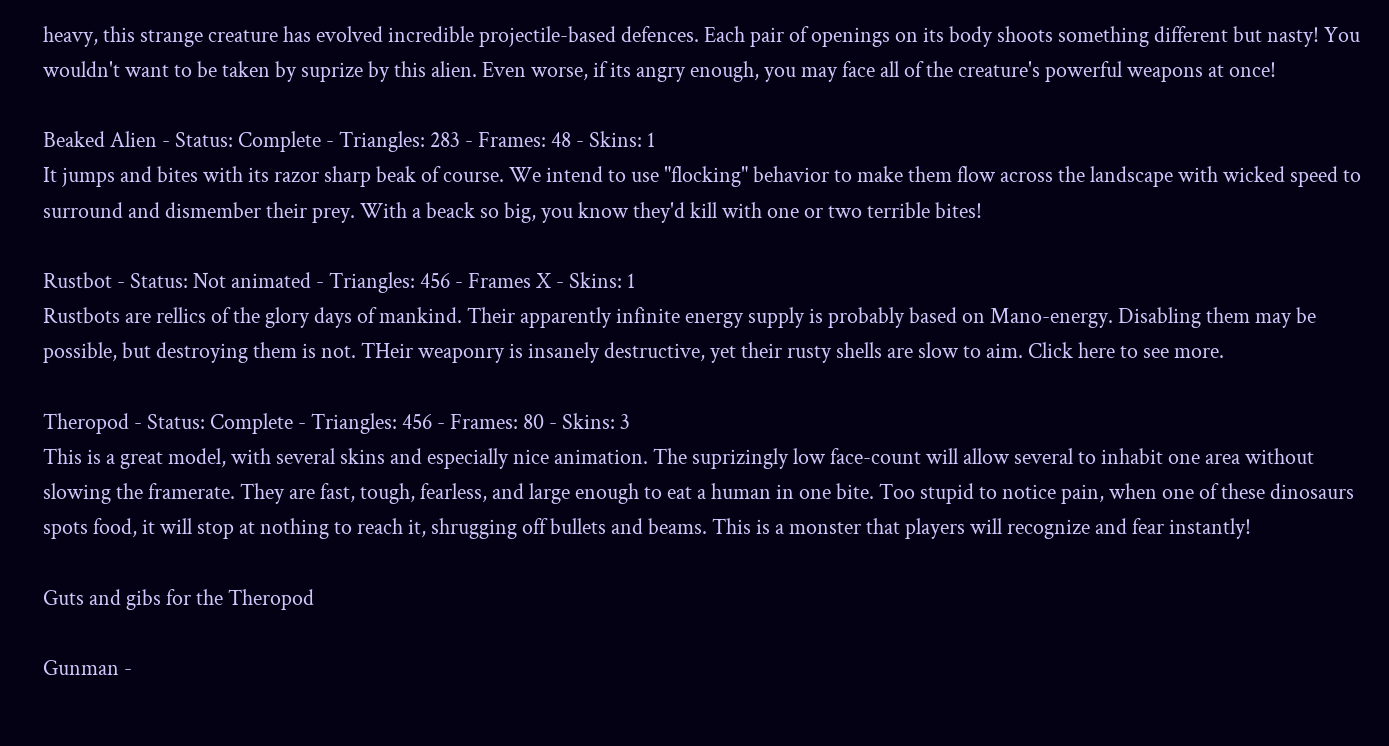heavy, this strange creature has evolved incredible projectile-based defences. Each pair of openings on its body shoots something different but nasty! You wouldn't want to be taken by suprize by this alien. Even worse, if its angry enough, you may face all of the creature's powerful weapons at once!

Beaked Alien - Status: Complete - Triangles: 283 - Frames: 48 - Skins: 1
It jumps and bites with its razor sharp beak of course. We intend to use "flocking" behavior to make them flow across the landscape with wicked speed to surround and dismember their prey. With a beack so big, you know they'd kill with one or two terrible bites!

Rustbot - Status: Not animated - Triangles: 456 - Frames X - Skins: 1
Rustbots are rellics of the glory days of mankind. Their apparently infinite energy supply is probably based on Mano-energy. Disabling them may be possible, but destroying them is not. THeir weaponry is insanely destructive, yet their rusty shells are slow to aim. Click here to see more.

Theropod - Status: Complete - Triangles: 456 - Frames: 80 - Skins: 3
This is a great model, with several skins and especially nice animation. The suprizingly low face-count will allow several to inhabit one area without slowing the framerate. They are fast, tough, fearless, and large enough to eat a human in one bite. Too stupid to notice pain, when one of these dinosaurs spots food, it will stop at nothing to reach it, shrugging off bullets and beams. This is a monster that players will recognize and fear instantly!

Guts and gibs for the Theropod

Gunman -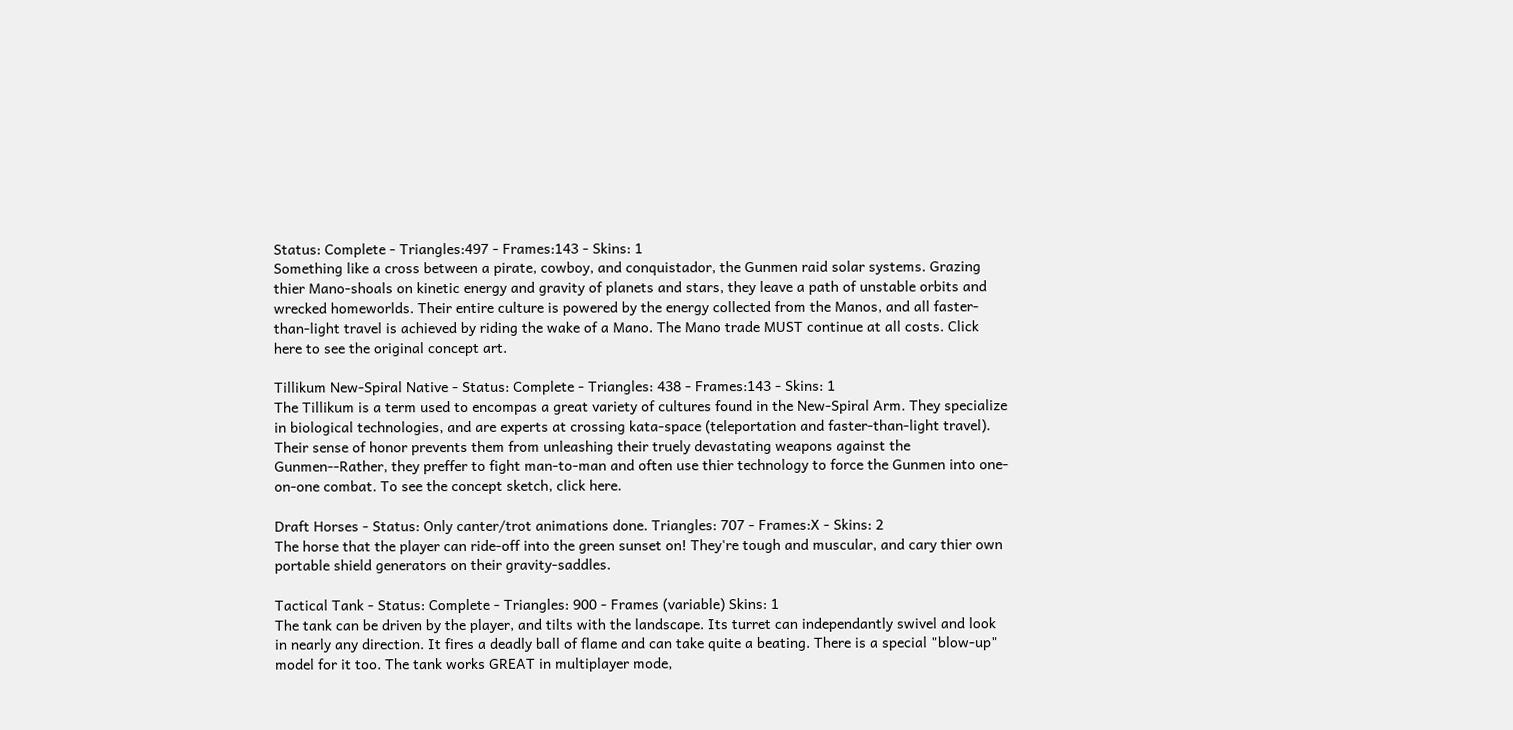Status: Complete - Triangles:497 - Frames:143 - Skins: 1
Something like a cross between a pirate, cowboy, and conquistador, the Gunmen raid solar systems. Grazing thier Mano-shoals on kinetic energy and gravity of planets and stars, they leave a path of unstable orbits and wrecked homeworlds. Their entire culture is powered by the energy collected from the Manos, and all faster-than-light travel is achieved by riding the wake of a Mano. The Mano trade MUST continue at all costs. Click here to see the original concept art.

Tillikum New-Spiral Native - Status: Complete - Triangles: 438 - Frames:143 - Skins: 1
The Tillikum is a term used to encompas a great variety of cultures found in the New-Spiral Arm. They specialize in biological technologies, and are experts at crossing kata-space (teleportation and faster-than-light travel). Their sense of honor prevents them from unleashing their truely devastating weapons against the Gunmen--Rather, they preffer to fight man-to-man and often use thier technology to force the Gunmen into one-on-one combat. To see the concept sketch, click here.

Draft Horses - Status: Only canter/trot animations done. Triangles: 707 - Frames:X - Skins: 2
The horse that the player can ride-off into the green sunset on! They're tough and muscular, and cary thier own portable shield generators on their gravity-saddles.

Tactical Tank - Status: Complete - Triangles: 900 - Frames (variable) Skins: 1
The tank can be driven by the player, and tilts with the landscape. Its turret can independantly swivel and look in nearly any direction. It fires a deadly ball of flame and can take quite a beating. There is a special "blow-up" model for it too. The tank works GREAT in multiplayer mode,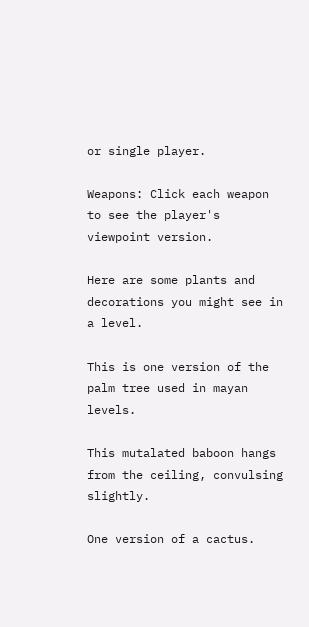or single player.

Weapons: Click each weapon to see the player's viewpoint version.

Here are some plants and decorations you might see in a level.

This is one version of the palm tree used in mayan levels.

This mutalated baboon hangs from the ceiling, convulsing slightly.

One version of a cactus.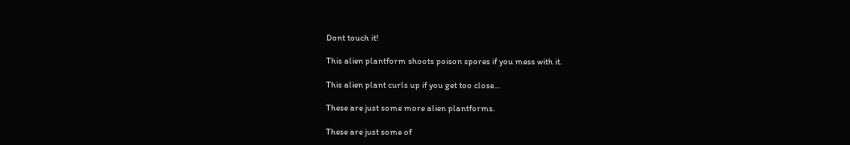Dont touch it!

This alien plantform shoots poison spores if you mess with it.

This alien plant curls up if you get too close...

These are just some more alien plantforms.

These are just some of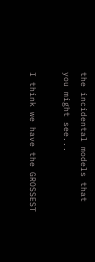the incidental models that you might see...

I think we have the GROSSEST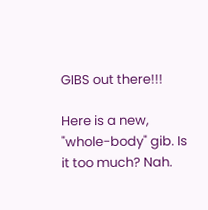GIBS out there!!!

Here is a new, "whole-body" gib. Is it too much? Nah.